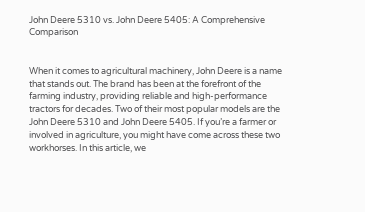John Deere 5310 vs. John Deere 5405: A Comprehensive Comparison


When it comes to agricultural machinery, John Deere is a name that stands out. The brand has been at the forefront of the farming industry, providing reliable and high-performance tractors for decades. Two of their most popular models are the John Deere 5310 and John Deere 5405. If you’re a farmer or involved in agriculture, you might have come across these two workhorses. In this article, we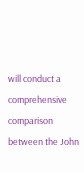will conduct a comprehensive comparison between the John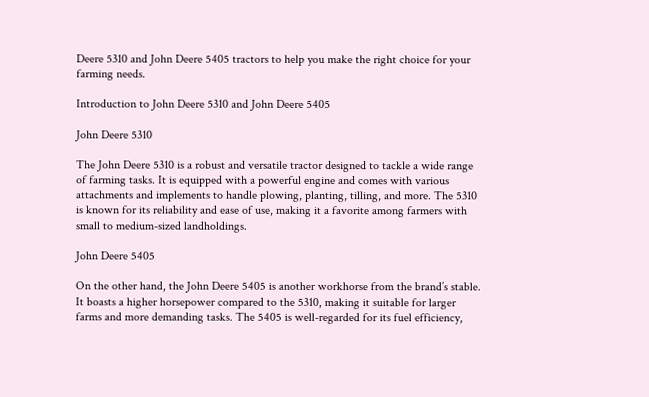Deere 5310 and John Deere 5405 tractors to help you make the right choice for your farming needs.

Introduction to John Deere 5310 and John Deere 5405

John Deere 5310

The John Deere 5310 is a robust and versatile tractor designed to tackle a wide range of farming tasks. It is equipped with a powerful engine and comes with various attachments and implements to handle plowing, planting, tilling, and more. The 5310 is known for its reliability and ease of use, making it a favorite among farmers with small to medium-sized landholdings.

John Deere 5405

On the other hand, the John Deere 5405 is another workhorse from the brand’s stable. It boasts a higher horsepower compared to the 5310, making it suitable for larger farms and more demanding tasks. The 5405 is well-regarded for its fuel efficiency,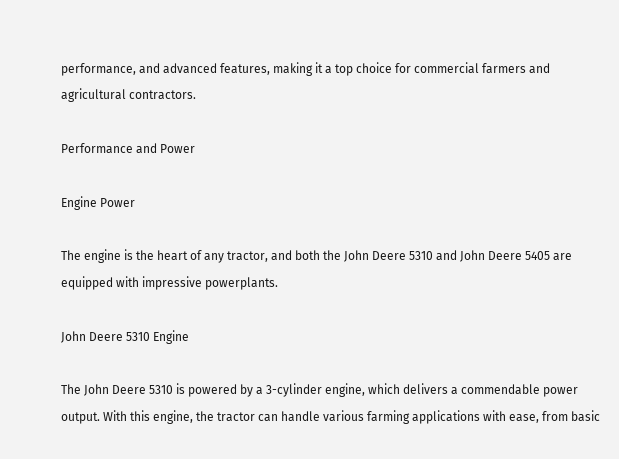performance, and advanced features, making it a top choice for commercial farmers and agricultural contractors.

Performance and Power

Engine Power

The engine is the heart of any tractor, and both the John Deere 5310 and John Deere 5405 are equipped with impressive powerplants.

John Deere 5310 Engine

The John Deere 5310 is powered by a 3-cylinder engine, which delivers a commendable power output. With this engine, the tractor can handle various farming applications with ease, from basic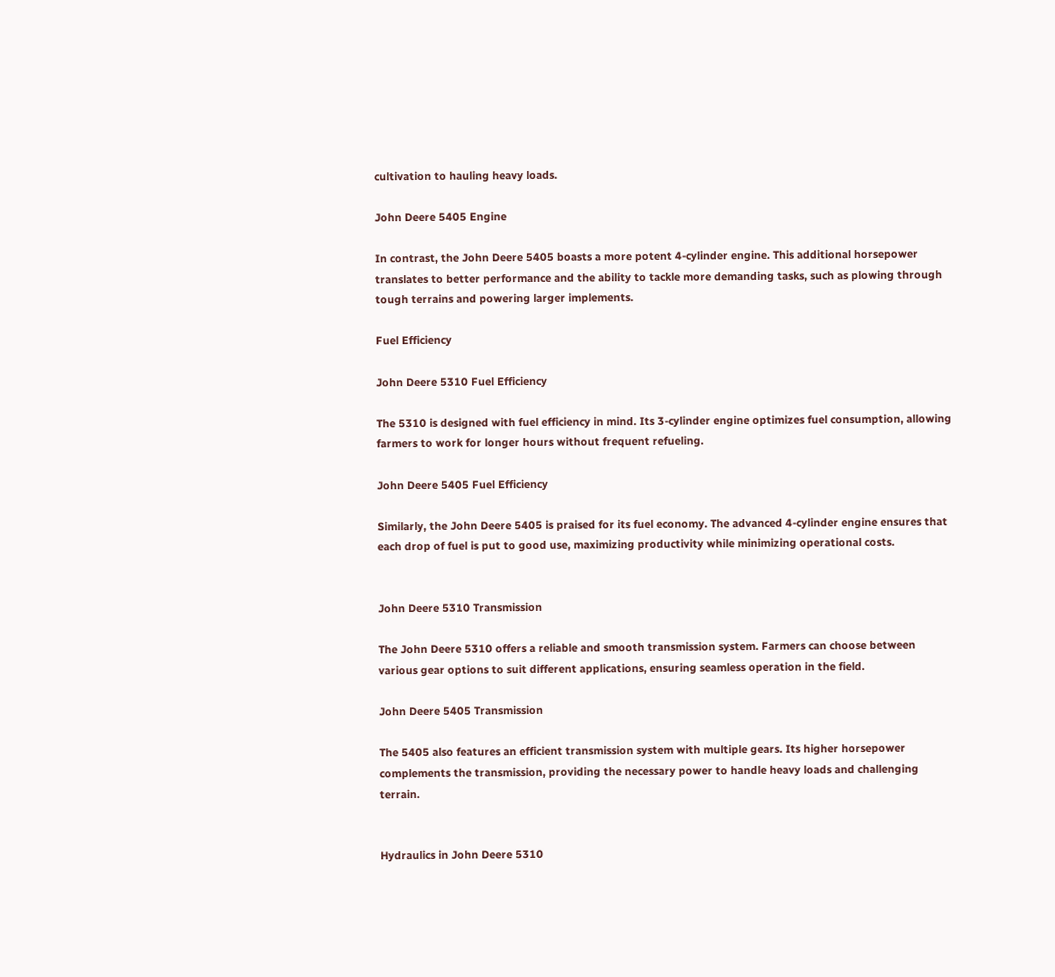cultivation to hauling heavy loads.

John Deere 5405 Engine

In contrast, the John Deere 5405 boasts a more potent 4-cylinder engine. This additional horsepower translates to better performance and the ability to tackle more demanding tasks, such as plowing through tough terrains and powering larger implements.

Fuel Efficiency

John Deere 5310 Fuel Efficiency

The 5310 is designed with fuel efficiency in mind. Its 3-cylinder engine optimizes fuel consumption, allowing farmers to work for longer hours without frequent refueling.

John Deere 5405 Fuel Efficiency

Similarly, the John Deere 5405 is praised for its fuel economy. The advanced 4-cylinder engine ensures that each drop of fuel is put to good use, maximizing productivity while minimizing operational costs.


John Deere 5310 Transmission

The John Deere 5310 offers a reliable and smooth transmission system. Farmers can choose between various gear options to suit different applications, ensuring seamless operation in the field.

John Deere 5405 Transmission

The 5405 also features an efficient transmission system with multiple gears. Its higher horsepower complements the transmission, providing the necessary power to handle heavy loads and challenging terrain.


Hydraulics in John Deere 5310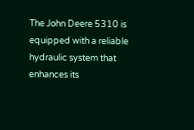The John Deere 5310 is equipped with a reliable hydraulic system that enhances its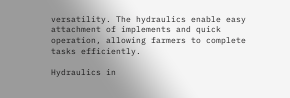versatility. The hydraulics enable easy attachment of implements and quick operation, allowing farmers to complete tasks efficiently.

Hydraulics in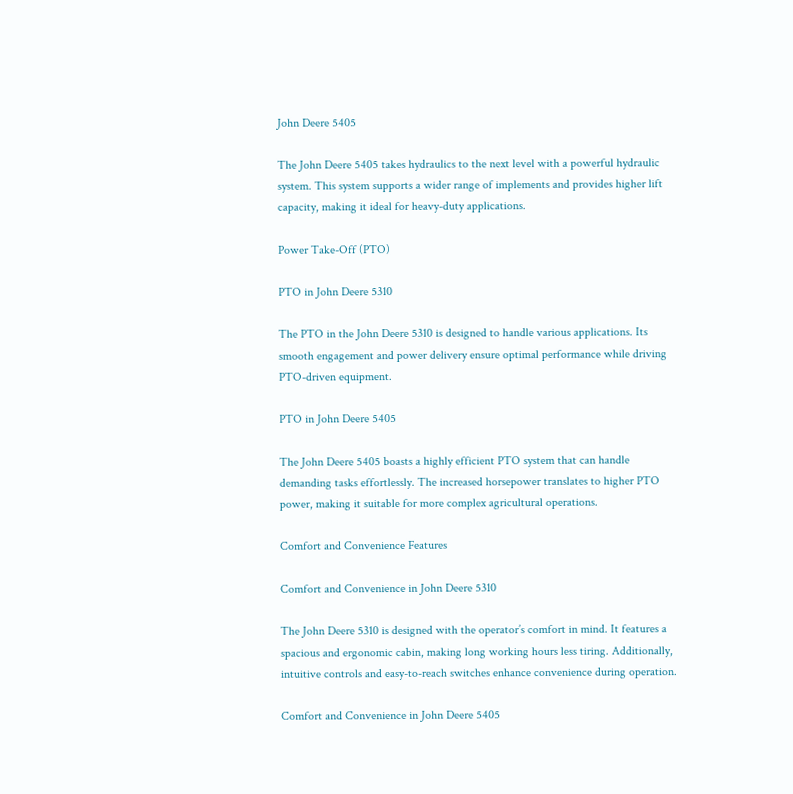John Deere 5405

The John Deere 5405 takes hydraulics to the next level with a powerful hydraulic system. This system supports a wider range of implements and provides higher lift capacity, making it ideal for heavy-duty applications.

Power Take-Off (PTO)

PTO in John Deere 5310

The PTO in the John Deere 5310 is designed to handle various applications. Its smooth engagement and power delivery ensure optimal performance while driving PTO-driven equipment.

PTO in John Deere 5405

The John Deere 5405 boasts a highly efficient PTO system that can handle demanding tasks effortlessly. The increased horsepower translates to higher PTO power, making it suitable for more complex agricultural operations.

Comfort and Convenience Features

Comfort and Convenience in John Deere 5310

The John Deere 5310 is designed with the operator’s comfort in mind. It features a spacious and ergonomic cabin, making long working hours less tiring. Additionally, intuitive controls and easy-to-reach switches enhance convenience during operation.

Comfort and Convenience in John Deere 5405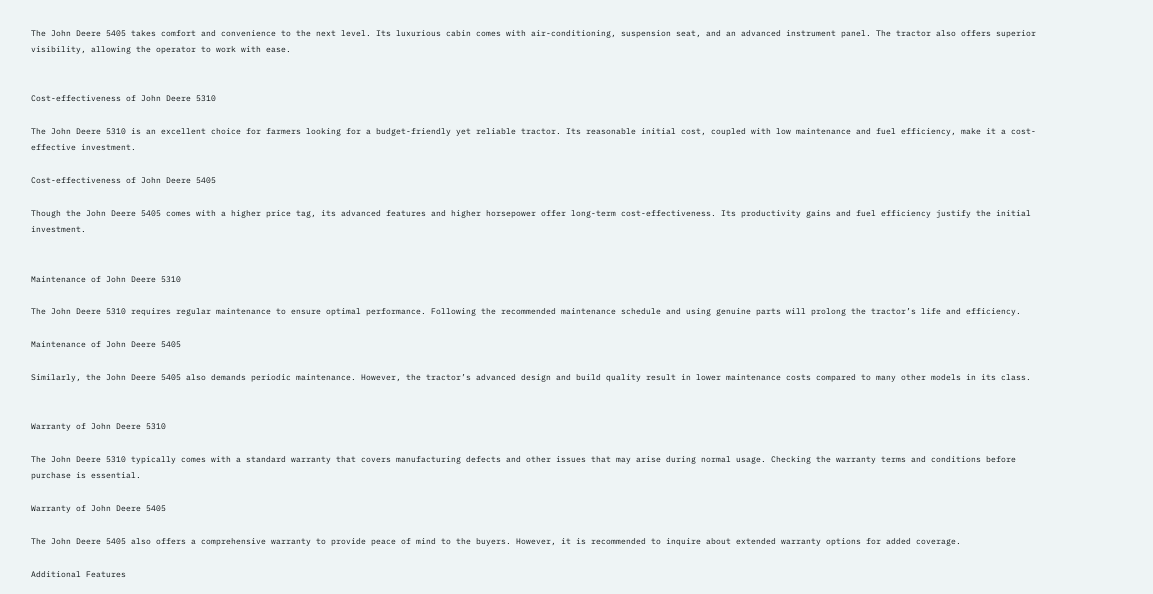The John Deere 5405 takes comfort and convenience to the next level. Its luxurious cabin comes with air-conditioning, suspension seat, and an advanced instrument panel. The tractor also offers superior visibility, allowing the operator to work with ease.


Cost-effectiveness of John Deere 5310

The John Deere 5310 is an excellent choice for farmers looking for a budget-friendly yet reliable tractor. Its reasonable initial cost, coupled with low maintenance and fuel efficiency, make it a cost-effective investment.

Cost-effectiveness of John Deere 5405

Though the John Deere 5405 comes with a higher price tag, its advanced features and higher horsepower offer long-term cost-effectiveness. Its productivity gains and fuel efficiency justify the initial investment.


Maintenance of John Deere 5310

The John Deere 5310 requires regular maintenance to ensure optimal performance. Following the recommended maintenance schedule and using genuine parts will prolong the tractor’s life and efficiency.

Maintenance of John Deere 5405

Similarly, the John Deere 5405 also demands periodic maintenance. However, the tractor’s advanced design and build quality result in lower maintenance costs compared to many other models in its class.


Warranty of John Deere 5310

The John Deere 5310 typically comes with a standard warranty that covers manufacturing defects and other issues that may arise during normal usage. Checking the warranty terms and conditions before purchase is essential.

Warranty of John Deere 5405

The John Deere 5405 also offers a comprehensive warranty to provide peace of mind to the buyers. However, it is recommended to inquire about extended warranty options for added coverage.

Additional Features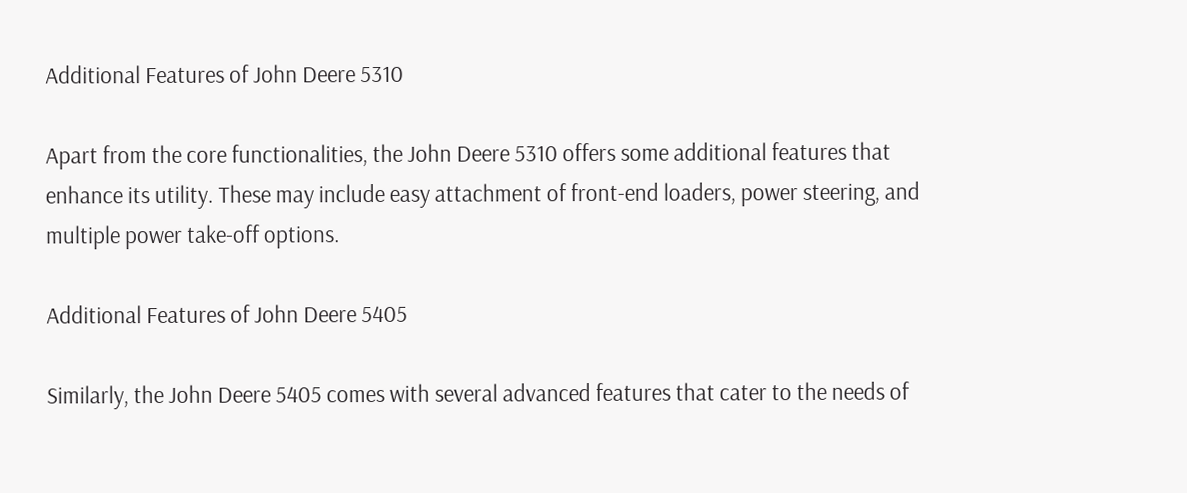Additional Features of John Deere 5310

Apart from the core functionalities, the John Deere 5310 offers some additional features that enhance its utility. These may include easy attachment of front-end loaders, power steering, and multiple power take-off options.

Additional Features of John Deere 5405

Similarly, the John Deere 5405 comes with several advanced features that cater to the needs of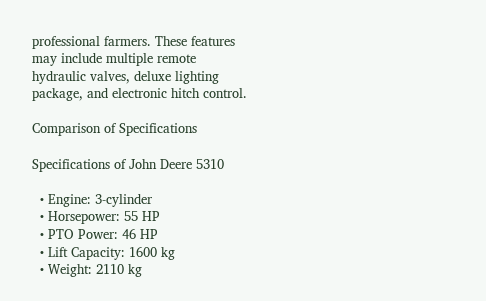professional farmers. These features may include multiple remote hydraulic valves, deluxe lighting package, and electronic hitch control.

Comparison of Specifications

Specifications of John Deere 5310

  • Engine: 3-cylinder
  • Horsepower: 55 HP
  • PTO Power: 46 HP
  • Lift Capacity: 1600 kg
  • Weight: 2110 kg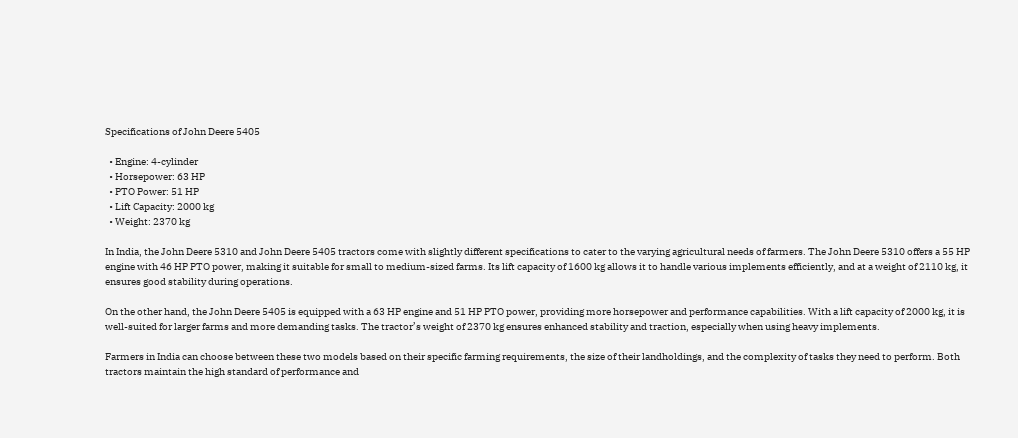Specifications of John Deere 5405

  • Engine: 4-cylinder
  • Horsepower: 63 HP
  • PTO Power: 51 HP
  • Lift Capacity: 2000 kg
  • Weight: 2370 kg

In India, the John Deere 5310 and John Deere 5405 tractors come with slightly different specifications to cater to the varying agricultural needs of farmers. The John Deere 5310 offers a 55 HP engine with 46 HP PTO power, making it suitable for small to medium-sized farms. Its lift capacity of 1600 kg allows it to handle various implements efficiently, and at a weight of 2110 kg, it ensures good stability during operations.

On the other hand, the John Deere 5405 is equipped with a 63 HP engine and 51 HP PTO power, providing more horsepower and performance capabilities. With a lift capacity of 2000 kg, it is well-suited for larger farms and more demanding tasks. The tractor’s weight of 2370 kg ensures enhanced stability and traction, especially when using heavy implements.

Farmers in India can choose between these two models based on their specific farming requirements, the size of their landholdings, and the complexity of tasks they need to perform. Both tractors maintain the high standard of performance and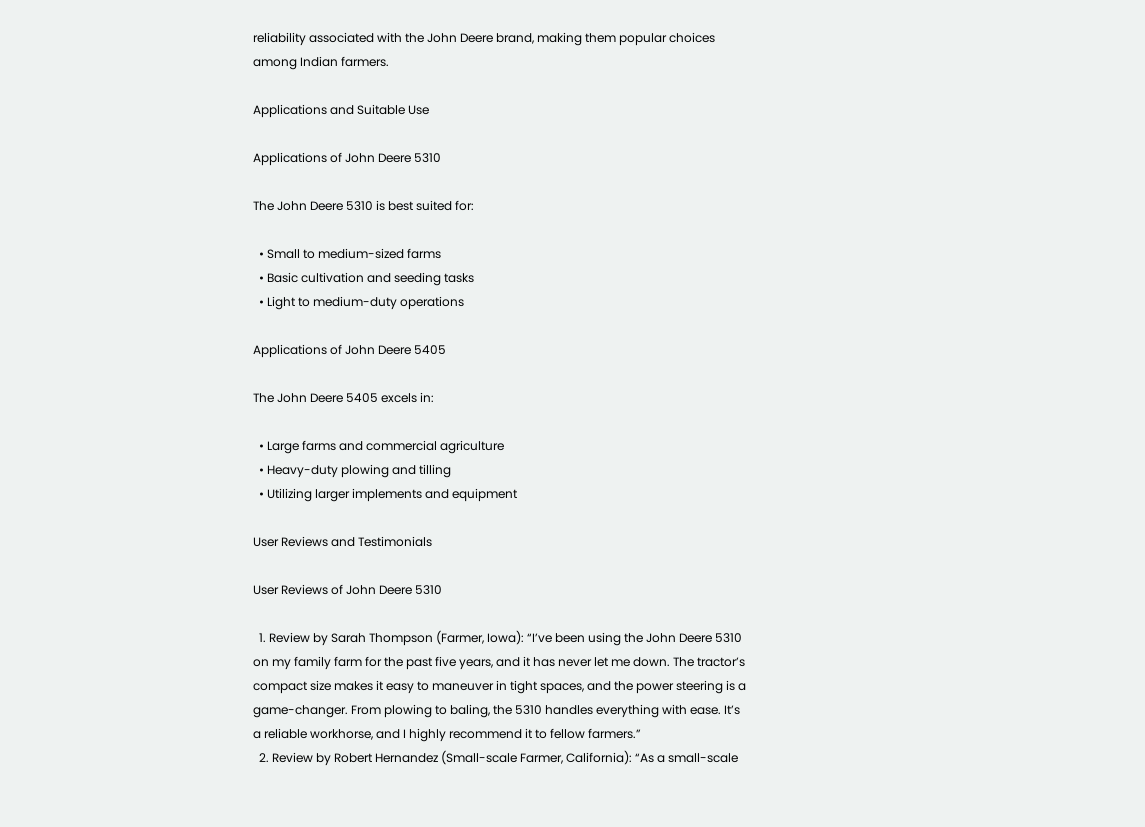reliability associated with the John Deere brand, making them popular choices among Indian farmers.

Applications and Suitable Use

Applications of John Deere 5310

The John Deere 5310 is best suited for:

  • Small to medium-sized farms
  • Basic cultivation and seeding tasks
  • Light to medium-duty operations

Applications of John Deere 5405

The John Deere 5405 excels in:

  • Large farms and commercial agriculture
  • Heavy-duty plowing and tilling
  • Utilizing larger implements and equipment

User Reviews and Testimonials

User Reviews of John Deere 5310

  1. Review by Sarah Thompson (Farmer, Iowa): “I’ve been using the John Deere 5310 on my family farm for the past five years, and it has never let me down. The tractor’s compact size makes it easy to maneuver in tight spaces, and the power steering is a game-changer. From plowing to baling, the 5310 handles everything with ease. It’s a reliable workhorse, and I highly recommend it to fellow farmers.”
  2. Review by Robert Hernandez (Small-scale Farmer, California): “As a small-scale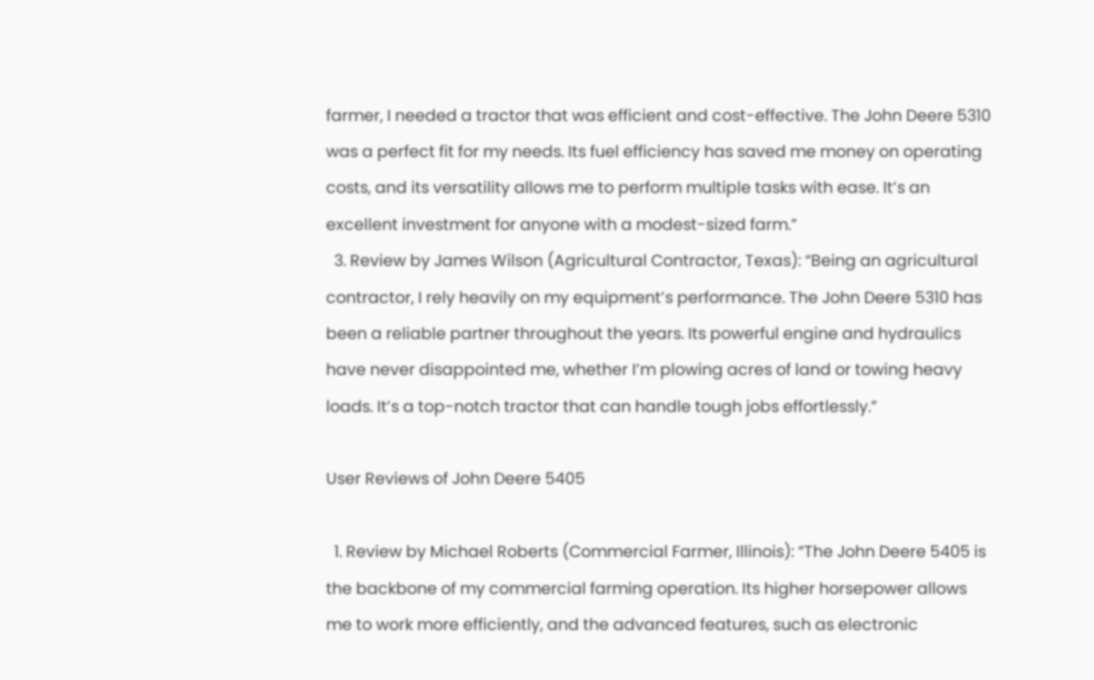farmer, I needed a tractor that was efficient and cost-effective. The John Deere 5310 was a perfect fit for my needs. Its fuel efficiency has saved me money on operating costs, and its versatility allows me to perform multiple tasks with ease. It’s an excellent investment for anyone with a modest-sized farm.”
  3. Review by James Wilson (Agricultural Contractor, Texas): “Being an agricultural contractor, I rely heavily on my equipment’s performance. The John Deere 5310 has been a reliable partner throughout the years. Its powerful engine and hydraulics have never disappointed me, whether I’m plowing acres of land or towing heavy loads. It’s a top-notch tractor that can handle tough jobs effortlessly.”

User Reviews of John Deere 5405

  1. Review by Michael Roberts (Commercial Farmer, Illinois): “The John Deere 5405 is the backbone of my commercial farming operation. Its higher horsepower allows me to work more efficiently, and the advanced features, such as electronic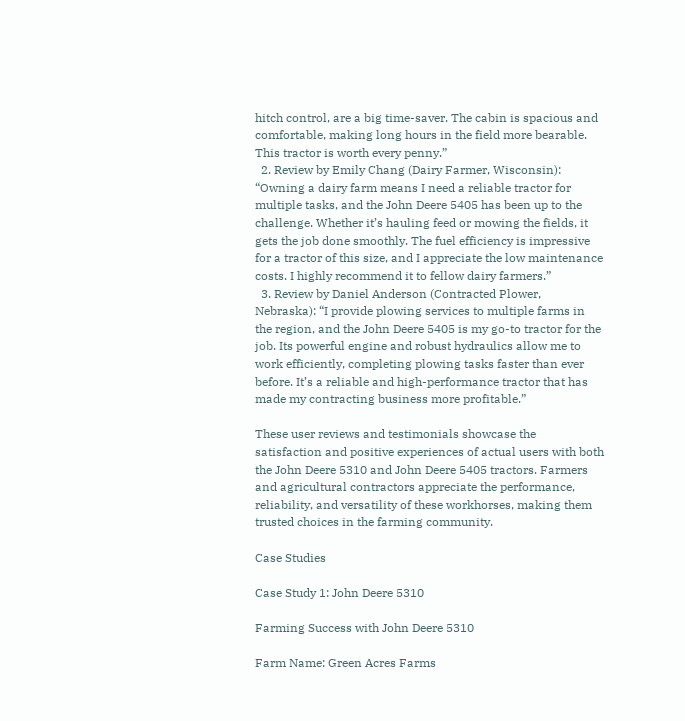hitch control, are a big time-saver. The cabin is spacious and comfortable, making long hours in the field more bearable. This tractor is worth every penny.”
  2. Review by Emily Chang (Dairy Farmer, Wisconsin): “Owning a dairy farm means I need a reliable tractor for multiple tasks, and the John Deere 5405 has been up to the challenge. Whether it’s hauling feed or mowing the fields, it gets the job done smoothly. The fuel efficiency is impressive for a tractor of this size, and I appreciate the low maintenance costs. I highly recommend it to fellow dairy farmers.”
  3. Review by Daniel Anderson (Contracted Plower, Nebraska): “I provide plowing services to multiple farms in the region, and the John Deere 5405 is my go-to tractor for the job. Its powerful engine and robust hydraulics allow me to work efficiently, completing plowing tasks faster than ever before. It’s a reliable and high-performance tractor that has made my contracting business more profitable.”

These user reviews and testimonials showcase the satisfaction and positive experiences of actual users with both the John Deere 5310 and John Deere 5405 tractors. Farmers and agricultural contractors appreciate the performance, reliability, and versatility of these workhorses, making them trusted choices in the farming community.

Case Studies

Case Study 1: John Deere 5310

Farming Success with John Deere 5310

Farm Name: Green Acres Farms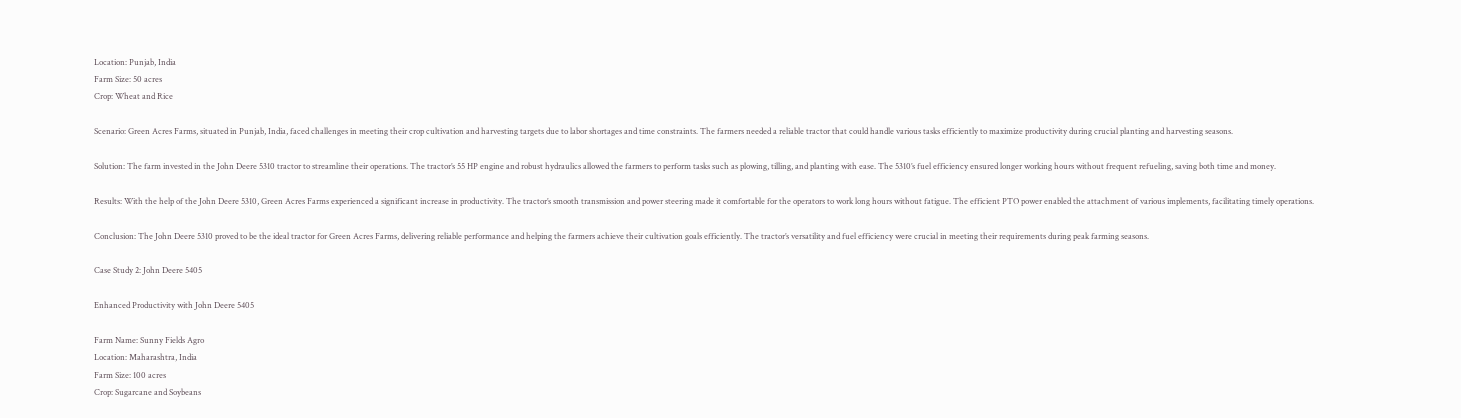Location: Punjab, India
Farm Size: 50 acres
Crop: Wheat and Rice

Scenario: Green Acres Farms, situated in Punjab, India, faced challenges in meeting their crop cultivation and harvesting targets due to labor shortages and time constraints. The farmers needed a reliable tractor that could handle various tasks efficiently to maximize productivity during crucial planting and harvesting seasons.

Solution: The farm invested in the John Deere 5310 tractor to streamline their operations. The tractor’s 55 HP engine and robust hydraulics allowed the farmers to perform tasks such as plowing, tilling, and planting with ease. The 5310’s fuel efficiency ensured longer working hours without frequent refueling, saving both time and money.

Results: With the help of the John Deere 5310, Green Acres Farms experienced a significant increase in productivity. The tractor’s smooth transmission and power steering made it comfortable for the operators to work long hours without fatigue. The efficient PTO power enabled the attachment of various implements, facilitating timely operations.

Conclusion: The John Deere 5310 proved to be the ideal tractor for Green Acres Farms, delivering reliable performance and helping the farmers achieve their cultivation goals efficiently. The tractor’s versatility and fuel efficiency were crucial in meeting their requirements during peak farming seasons.

Case Study 2: John Deere 5405

Enhanced Productivity with John Deere 5405

Farm Name: Sunny Fields Agro
Location: Maharashtra, India
Farm Size: 100 acres
Crop: Sugarcane and Soybeans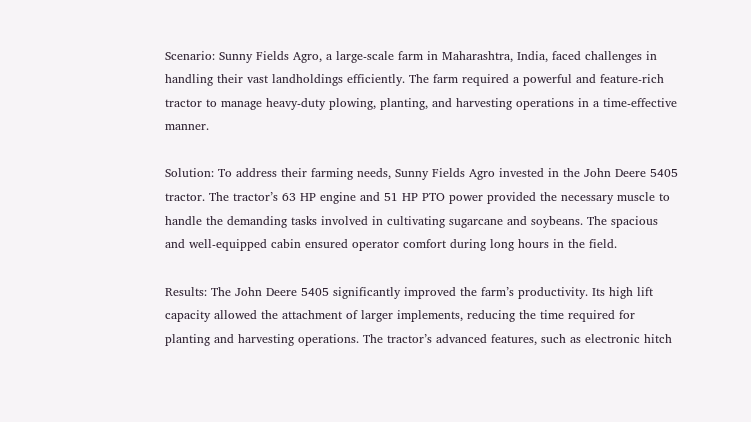Scenario: Sunny Fields Agro, a large-scale farm in Maharashtra, India, faced challenges in handling their vast landholdings efficiently. The farm required a powerful and feature-rich tractor to manage heavy-duty plowing, planting, and harvesting operations in a time-effective manner.

Solution: To address their farming needs, Sunny Fields Agro invested in the John Deere 5405 tractor. The tractor’s 63 HP engine and 51 HP PTO power provided the necessary muscle to handle the demanding tasks involved in cultivating sugarcane and soybeans. The spacious and well-equipped cabin ensured operator comfort during long hours in the field.

Results: The John Deere 5405 significantly improved the farm’s productivity. Its high lift capacity allowed the attachment of larger implements, reducing the time required for planting and harvesting operations. The tractor’s advanced features, such as electronic hitch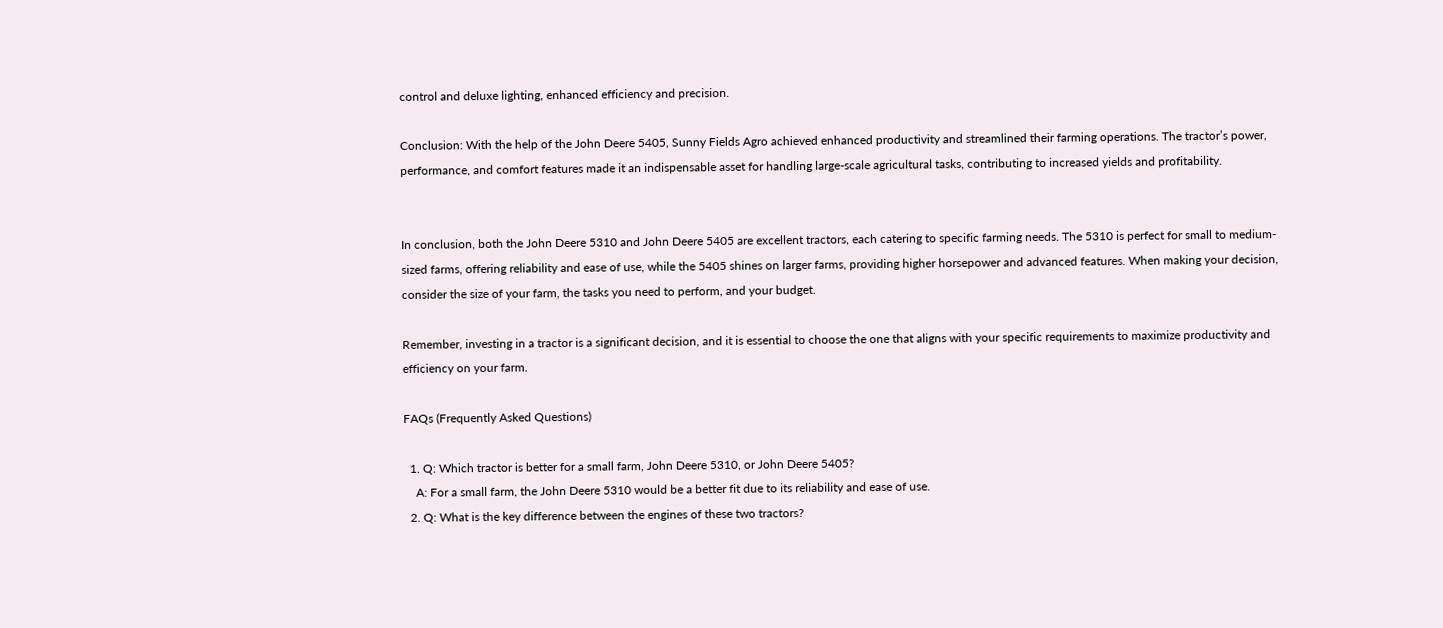control and deluxe lighting, enhanced efficiency and precision.

Conclusion: With the help of the John Deere 5405, Sunny Fields Agro achieved enhanced productivity and streamlined their farming operations. The tractor’s power, performance, and comfort features made it an indispensable asset for handling large-scale agricultural tasks, contributing to increased yields and profitability.


In conclusion, both the John Deere 5310 and John Deere 5405 are excellent tractors, each catering to specific farming needs. The 5310 is perfect for small to medium-sized farms, offering reliability and ease of use, while the 5405 shines on larger farms, providing higher horsepower and advanced features. When making your decision, consider the size of your farm, the tasks you need to perform, and your budget.

Remember, investing in a tractor is a significant decision, and it is essential to choose the one that aligns with your specific requirements to maximize productivity and efficiency on your farm.

FAQs (Frequently Asked Questions)

  1. Q: Which tractor is better for a small farm, John Deere 5310, or John Deere 5405?
    A: For a small farm, the John Deere 5310 would be a better fit due to its reliability and ease of use.
  2. Q: What is the key difference between the engines of these two tractors?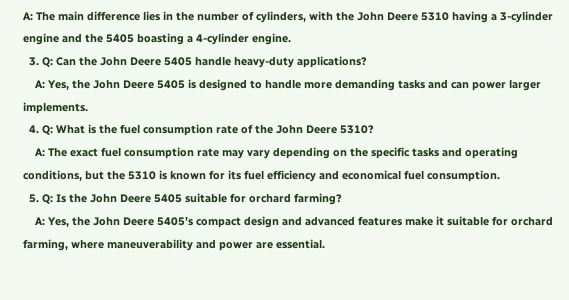A: The main difference lies in the number of cylinders, with the John Deere 5310 having a 3-cylinder engine and the 5405 boasting a 4-cylinder engine.
  3. Q: Can the John Deere 5405 handle heavy-duty applications?
    A: Yes, the John Deere 5405 is designed to handle more demanding tasks and can power larger implements.
  4. Q: What is the fuel consumption rate of the John Deere 5310?
    A: The exact fuel consumption rate may vary depending on the specific tasks and operating conditions, but the 5310 is known for its fuel efficiency and economical fuel consumption.
  5. Q: Is the John Deere 5405 suitable for orchard farming?
    A: Yes, the John Deere 5405’s compact design and advanced features make it suitable for orchard farming, where maneuverability and power are essential.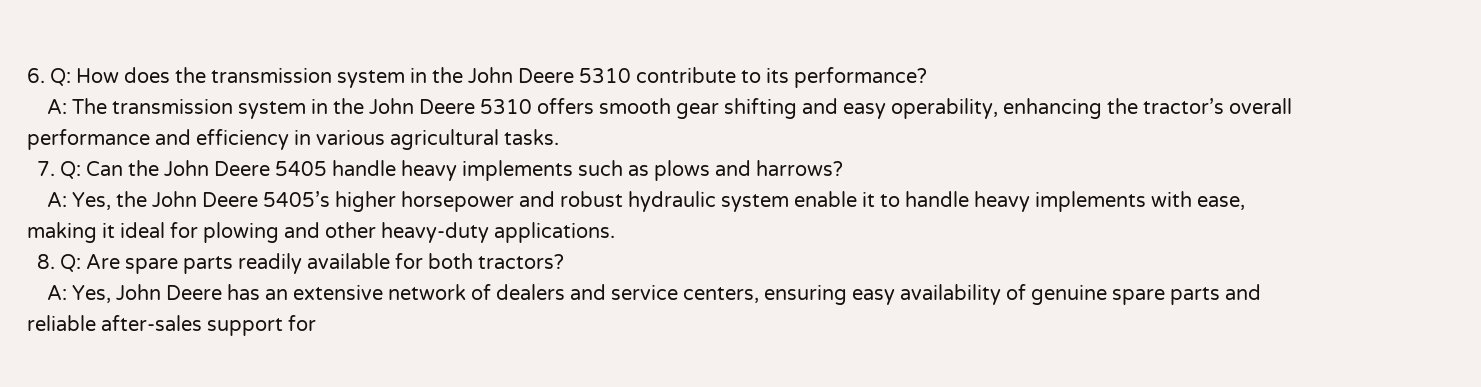6. Q: How does the transmission system in the John Deere 5310 contribute to its performance?
    A: The transmission system in the John Deere 5310 offers smooth gear shifting and easy operability, enhancing the tractor’s overall performance and efficiency in various agricultural tasks.
  7. Q: Can the John Deere 5405 handle heavy implements such as plows and harrows?
    A: Yes, the John Deere 5405’s higher horsepower and robust hydraulic system enable it to handle heavy implements with ease, making it ideal for plowing and other heavy-duty applications.
  8. Q: Are spare parts readily available for both tractors?
    A: Yes, John Deere has an extensive network of dealers and service centers, ensuring easy availability of genuine spare parts and reliable after-sales support for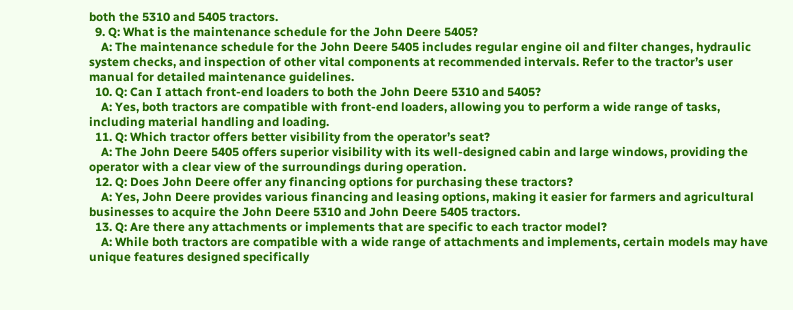both the 5310 and 5405 tractors.
  9. Q: What is the maintenance schedule for the John Deere 5405?
    A: The maintenance schedule for the John Deere 5405 includes regular engine oil and filter changes, hydraulic system checks, and inspection of other vital components at recommended intervals. Refer to the tractor’s user manual for detailed maintenance guidelines.
  10. Q: Can I attach front-end loaders to both the John Deere 5310 and 5405?
    A: Yes, both tractors are compatible with front-end loaders, allowing you to perform a wide range of tasks, including material handling and loading.
  11. Q: Which tractor offers better visibility from the operator’s seat?
    A: The John Deere 5405 offers superior visibility with its well-designed cabin and large windows, providing the operator with a clear view of the surroundings during operation.
  12. Q: Does John Deere offer any financing options for purchasing these tractors?
    A: Yes, John Deere provides various financing and leasing options, making it easier for farmers and agricultural businesses to acquire the John Deere 5310 and John Deere 5405 tractors.
  13. Q: Are there any attachments or implements that are specific to each tractor model?
    A: While both tractors are compatible with a wide range of attachments and implements, certain models may have unique features designed specifically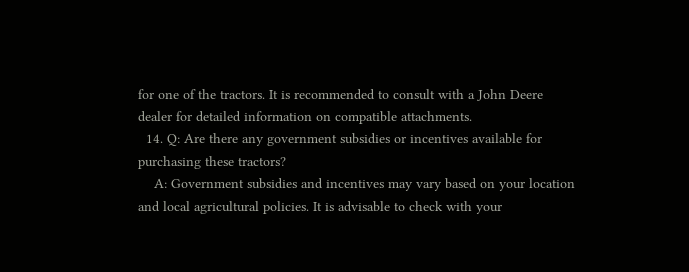for one of the tractors. It is recommended to consult with a John Deere dealer for detailed information on compatible attachments.
  14. Q: Are there any government subsidies or incentives available for purchasing these tractors?
    A: Government subsidies and incentives may vary based on your location and local agricultural policies. It is advisable to check with your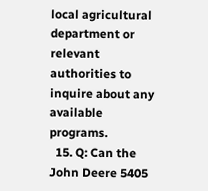local agricultural department or relevant authorities to inquire about any available programs.
  15. Q: Can the John Deere 5405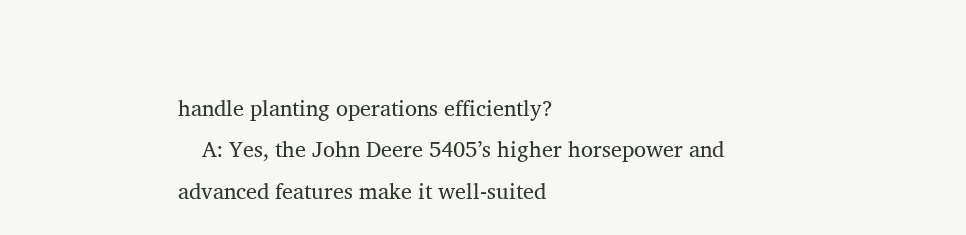handle planting operations efficiently?
    A: Yes, the John Deere 5405’s higher horsepower and advanced features make it well-suited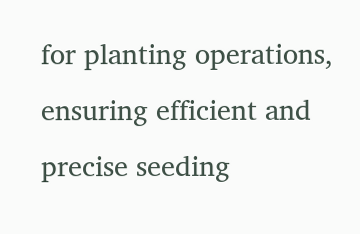for planting operations, ensuring efficient and precise seeding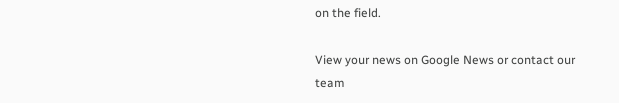on the field.

View your news on Google News or contact our team